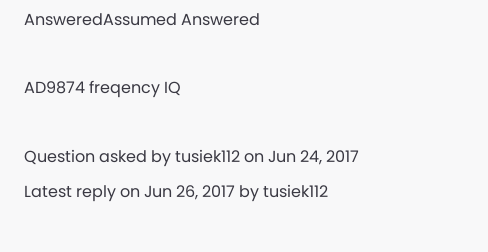AnsweredAssumed Answered

AD9874 freqency IQ

Question asked by tusiek112 on Jun 24, 2017
Latest reply on Jun 26, 2017 by tusiek112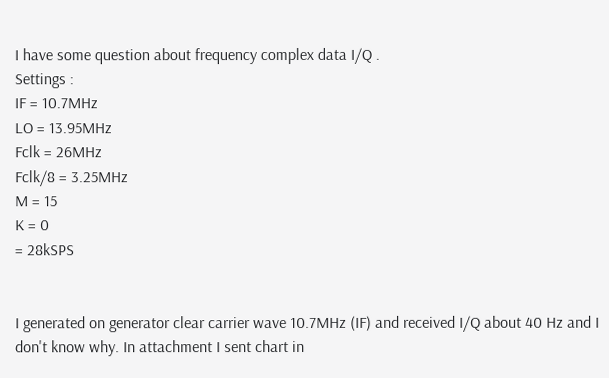I have some question about frequency complex data I/Q .
Settings :
IF = 10.7MHz
LO = 13.95MHz
Fclk = 26MHz
Fclk/8 = 3.25MHz
M = 15
K = 0
= 28kSPS


I generated on generator clear carrier wave 10.7MHz (IF) and received I/Q about 40 Hz and I don't know why. In attachment I sent chart in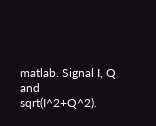matlab. Signal I, Q and sqrt(I^2+Q^2).